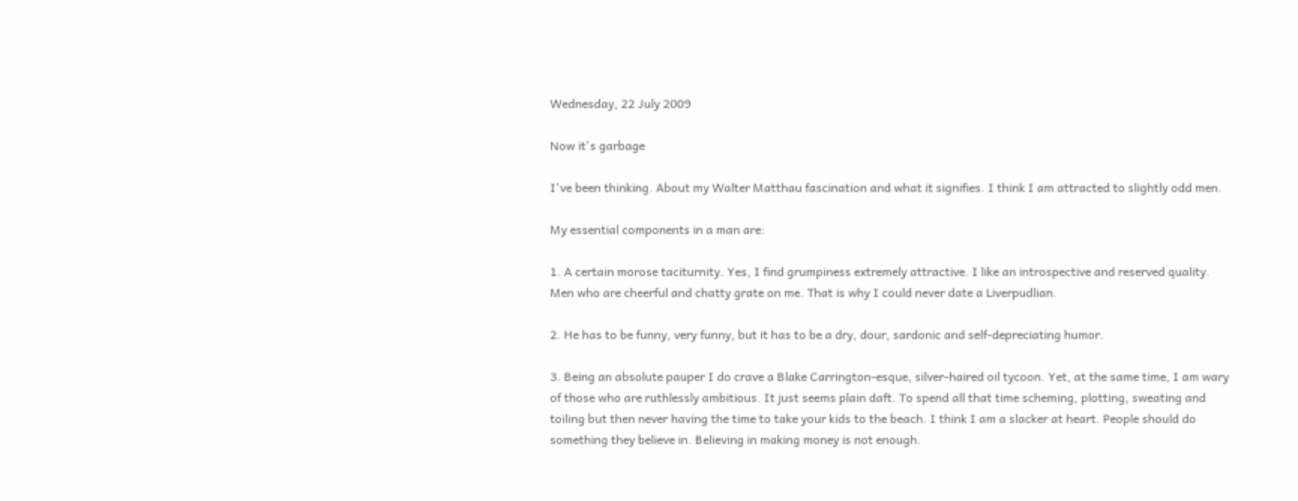Wednesday, 22 July 2009

Now it's garbage

I've been thinking. About my Walter Matthau fascination and what it signifies. I think I am attracted to slightly odd men.

My essential components in a man are:

1. A certain morose taciturnity. Yes, I find grumpiness extremely attractive. I like an introspective and reserved quality. Men who are cheerful and chatty grate on me. That is why I could never date a Liverpudlian.

2. He has to be funny, very funny, but it has to be a dry, dour, sardonic and self-depreciating humor.

3. Being an absolute pauper I do crave a Blake Carrington-esque, silver-haired oil tycoon. Yet, at the same time, I am wary of those who are ruthlessly ambitious. It just seems plain daft. To spend all that time scheming, plotting, sweating and toiling but then never having the time to take your kids to the beach. I think I am a slacker at heart. People should do something they believe in. Believing in making money is not enough.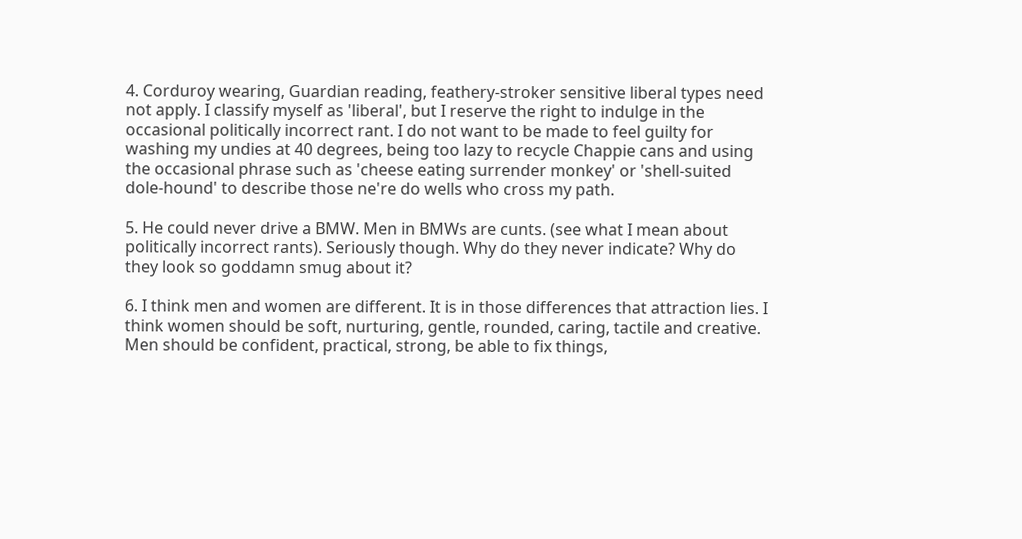4. Corduroy wearing, Guardian reading, feathery-stroker sensitive liberal types need not apply. I classify myself as 'liberal', but I reserve the right to indulge in the occasional politically incorrect rant. I do not want to be made to feel guilty for washing my undies at 40 degrees, being too lazy to recycle Chappie cans and using the occasional phrase such as 'cheese eating surrender monkey' or 'shell-suited dole-hound' to describe those ne're do wells who cross my path.

5. He could never drive a BMW. Men in BMWs are cunts. (see what I mean about politically incorrect rants). Seriously though. Why do they never indicate? Why do they look so goddamn smug about it?

6. I think men and women are different. It is in those differences that attraction lies. I think women should be soft, nurturing, gentle, rounded, caring, tactile and creative. Men should be confident, practical, strong, be able to fix things,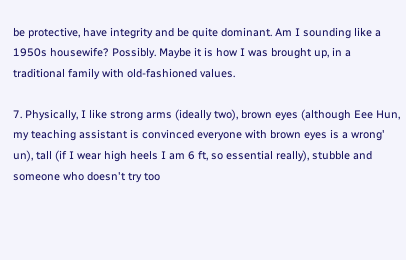be protective, have integrity and be quite dominant. Am I sounding like a 1950s housewife? Possibly. Maybe it is how I was brought up, in a traditional family with old-fashioned values.

7. Physically, I like strong arms (ideally two), brown eyes (although Eee Hun, my teaching assistant is convinced everyone with brown eyes is a wrong' un), tall (if I wear high heels I am 6 ft, so essential really), stubble and someone who doesn't try too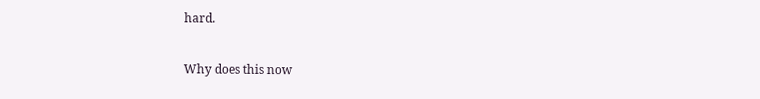hard.

Why does this now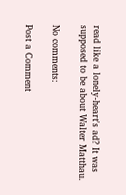read like a lonely-heart's ad? It was supposed to be about Walter Matthau.

No comments:

Post a Comment